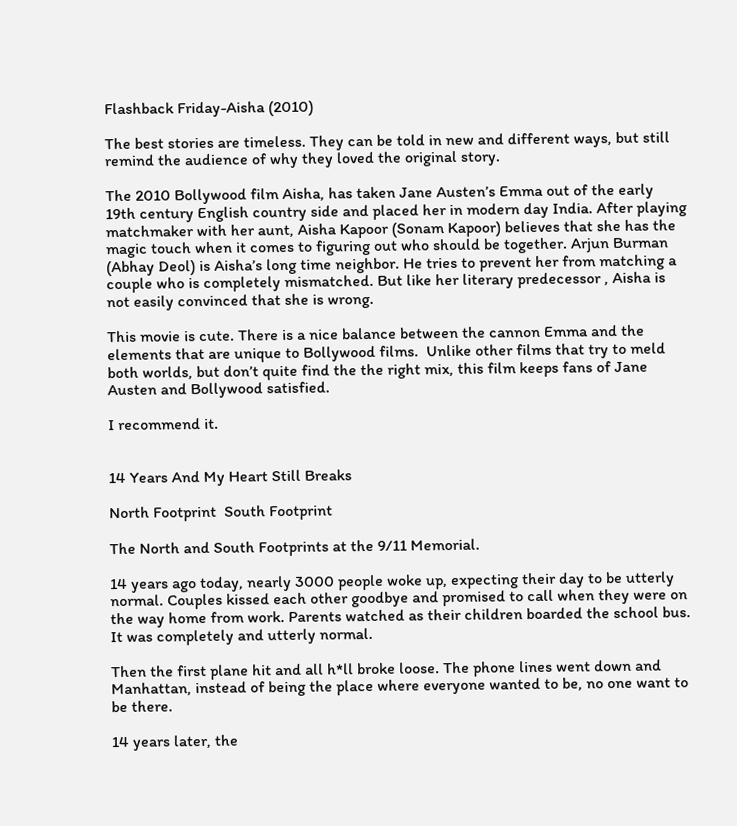Flashback Friday-Aisha (2010)

The best stories are timeless. They can be told in new and different ways, but still remind the audience of why they loved the original story.

The 2010 Bollywood film Aisha, has taken Jane Austen’s Emma out of the early 19th century English country side and placed her in modern day India. After playing matchmaker with her aunt, Aisha Kapoor (Sonam Kapoor) believes that she has the magic touch when it comes to figuring out who should be together. Arjun Burman (Abhay Deol) is Aisha’s long time neighbor. He tries to prevent her from matching a couple who is completely mismatched. But like her literary predecessor , Aisha is not easily convinced that she is wrong.

This movie is cute. There is a nice balance between the cannon Emma and the elements that are unique to Bollywood films.  Unlike other films that try to meld both worlds, but don’t quite find the the right mix, this film keeps fans of Jane Austen and Bollywood satisfied.

I recommend it.


14 Years And My Heart Still Breaks

North Footprint  South Footprint

The North and South Footprints at the 9/11 Memorial.

14 years ago today, nearly 3000 people woke up, expecting their day to be utterly normal. Couples kissed each other goodbye and promised to call when they were on the way home from work. Parents watched as their children boarded the school bus. It was completely and utterly normal.

Then the first plane hit and all h*ll broke loose. The phone lines went down and Manhattan, instead of being the place where everyone wanted to be, no one want to be there.

14 years later, the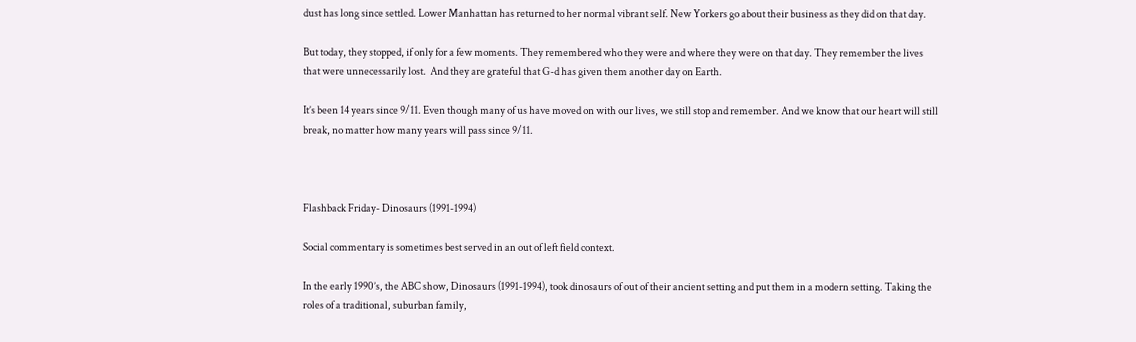dust has long since settled. Lower Manhattan has returned to her normal vibrant self. New Yorkers go about their business as they did on that day.

But today, they stopped, if only for a few moments. They remembered who they were and where they were on that day. They remember the lives that were unnecessarily lost.  And they are grateful that G-d has given them another day on Earth.

It’s been 14 years since 9/11. Even though many of us have moved on with our lives, we still stop and remember. And we know that our heart will still break, no matter how many years will pass since 9/11.



Flashback Friday- Dinosaurs (1991-1994)

Social commentary is sometimes best served in an out of left field context.

In the early 1990’s, the ABC show, Dinosaurs (1991-1994), took dinosaurs of out of their ancient setting and put them in a modern setting. Taking the roles of a traditional, suburban family,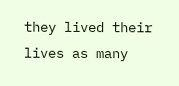they lived their lives as many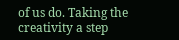of us do. Taking the creativity a step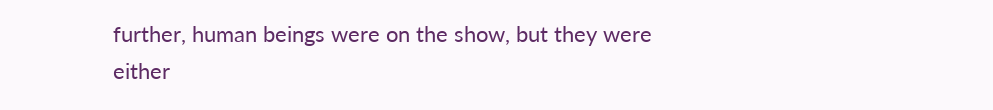further, human beings were on the show, but they were either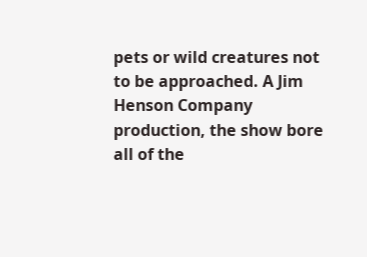pets or wild creatures not to be approached. A Jim Henson Company production, the show bore all of the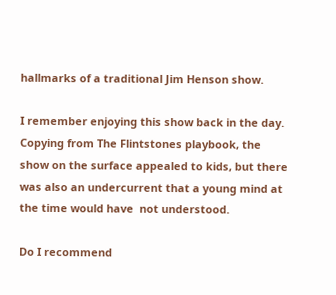hallmarks of a traditional Jim Henson show.

I remember enjoying this show back in the day. Copying from The Flintstones playbook, the show on the surface appealed to kids, but there was also an undercurrent that a young mind at the time would have  not understood.

Do I recommend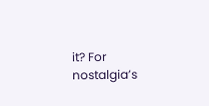it? For nostalgia’s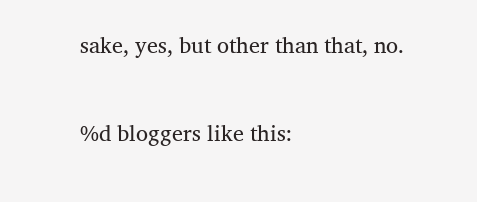sake, yes, but other than that, no.

%d bloggers like this: